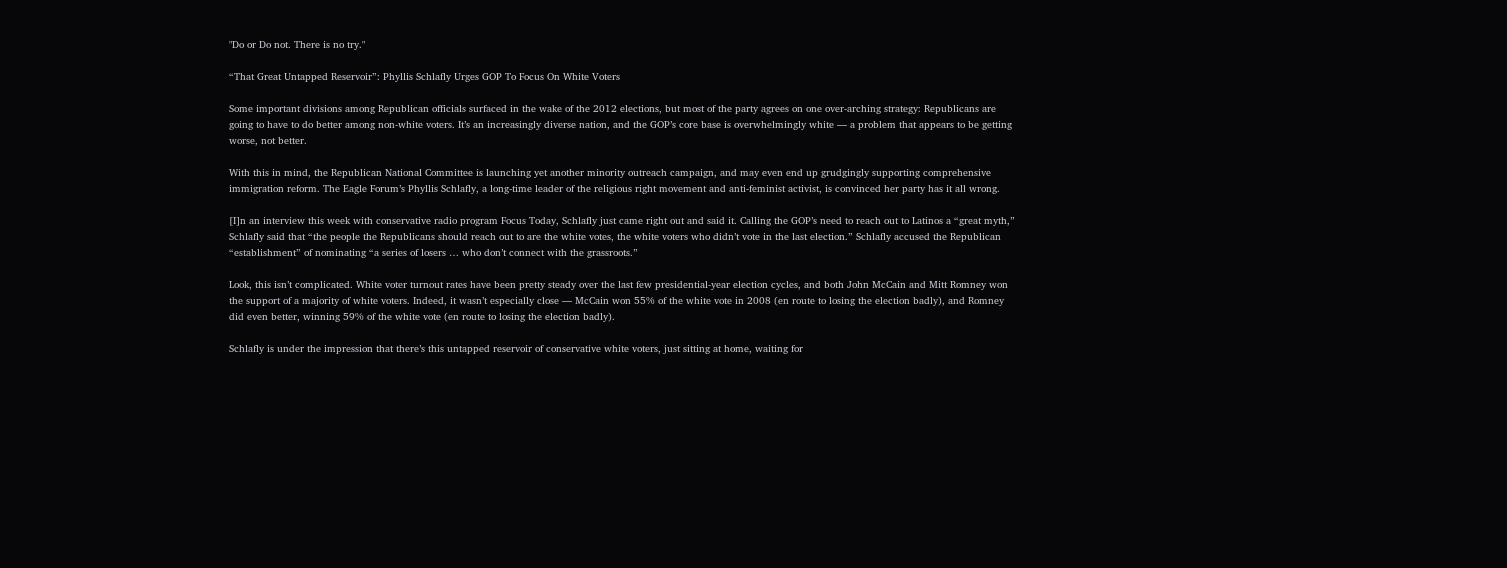"Do or Do not. There is no try."

“That Great Untapped Reservoir”: Phyllis Schlafly Urges GOP To Focus On White Voters

Some important divisions among Republican officials surfaced in the wake of the 2012 elections, but most of the party agrees on one over-arching strategy: Republicans are going to have to do better among non-white voters. It’s an increasingly diverse nation, and the GOP’s core base is overwhelmingly white — a problem that appears to be getting worse, not better.

With this in mind, the Republican National Committee is launching yet another minority outreach campaign, and may even end up grudgingly supporting comprehensive immigration reform. The Eagle Forum’s Phyllis Schlafly, a long-time leader of the religious right movement and anti-feminist activist, is convinced her party has it all wrong.

[I]n an interview this week with conservative radio program Focus Today, Schlafly just came right out and said it. Calling the GOP’s need to reach out to Latinos a “great myth,” Schlafly said that “the people the Republicans should reach out to are the white votes, the white voters who didn’t vote in the last election.” Schlafly accused the Republican “establishment” of nominating “a series of losers … who don’t connect with the grassroots.”

Look, this isn’t complicated. White voter turnout rates have been pretty steady over the last few presidential-year election cycles, and both John McCain and Mitt Romney won the support of a majority of white voters. Indeed, it wasn’t especially close — McCain won 55% of the white vote in 2008 (en route to losing the election badly), and Romney did even better, winning 59% of the white vote (en route to losing the election badly).

Schlafly is under the impression that there’s this untapped reservoir of conservative white voters, just sitting at home, waiting for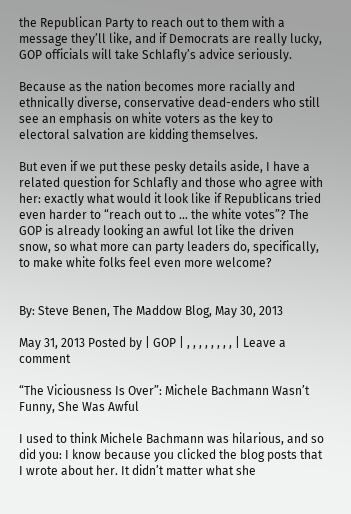the Republican Party to reach out to them with a message they’ll like, and if Democrats are really lucky, GOP officials will take Schlafly’s advice seriously.

Because as the nation becomes more racially and ethnically diverse, conservative dead-enders who still see an emphasis on white voters as the key to electoral salvation are kidding themselves.

But even if we put these pesky details aside, I have a related question for Schlafly and those who agree with her: exactly what would it look like if Republicans tried even harder to “reach out to … the white votes”? The GOP is already looking an awful lot like the driven snow, so what more can party leaders do, specifically, to make white folks feel even more welcome?


By: Steve Benen, The Maddow Blog, May 30, 2013

May 31, 2013 Posted by | GOP | , , , , , , , , | Leave a comment

“The Viciousness Is Over”: Michele Bachmann Wasn’t Funny, She Was Awful

I used to think Michele Bachmann was hilarious, and so did you: I know because you clicked the blog posts that I wrote about her. It didn’t matter what she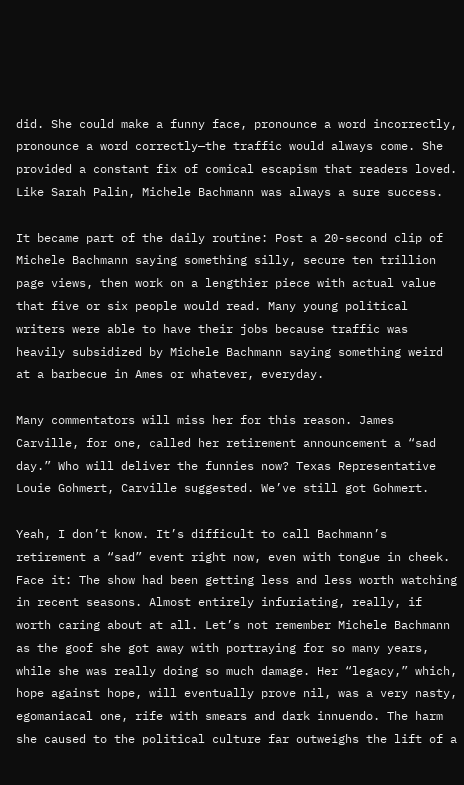did. She could make a funny face, pronounce a word incorrectly, pronounce a word correctly—the traffic would always come. She provided a constant fix of comical escapism that readers loved. Like Sarah Palin, Michele Bachmann was always a sure success.

It became part of the daily routine: Post a 20-second clip of Michele Bachmann saying something silly, secure ten trillion page views, then work on a lengthier piece with actual value that five or six people would read. Many young political writers were able to have their jobs because traffic was heavily subsidized by Michele Bachmann saying something weird at a barbecue in Ames or whatever, everyday.

Many commentators will miss her for this reason. James Carville, for one, called her retirement announcement a “sad day.” Who will deliver the funnies now? Texas Representative Louie Gohmert, Carville suggested. We’ve still got Gohmert.

Yeah, I don’t know. It’s difficult to call Bachmann’s retirement a “sad” event right now, even with tongue in cheek. Face it: The show had been getting less and less worth watching in recent seasons. Almost entirely infuriating, really, if worth caring about at all. Let’s not remember Michele Bachmann as the goof she got away with portraying for so many years, while she was really doing so much damage. Her “legacy,” which, hope against hope, will eventually prove nil, was a very nasty, egomaniacal one, rife with smears and dark innuendo. The harm she caused to the political culture far outweighs the lift of a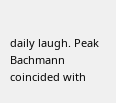daily laugh. Peak Bachmann coincided with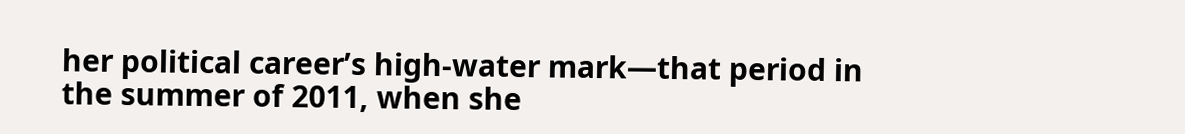her political career’s high-water mark—that period in the summer of 2011, when she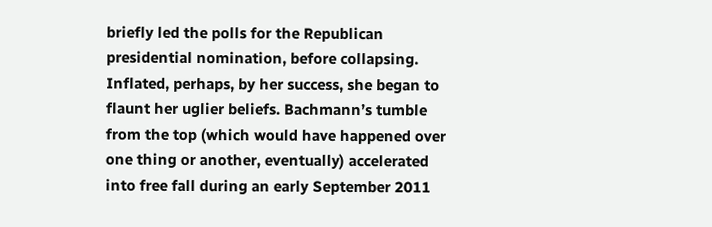briefly led the polls for the Republican presidential nomination, before collapsing. Inflated, perhaps, by her success, she began to flaunt her uglier beliefs. Bachmann’s tumble from the top (which would have happened over one thing or another, eventually) accelerated into free fall during an early September 2011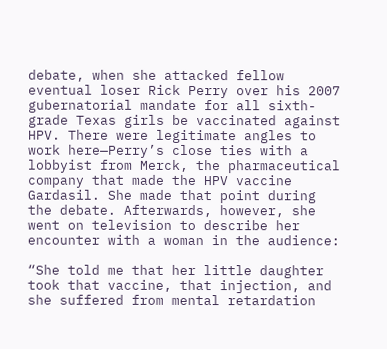debate, when she attacked fellow eventual loser Rick Perry over his 2007 gubernatorial mandate for all sixth-grade Texas girls be vaccinated against HPV. There were legitimate angles to work here—Perry’s close ties with a lobbyist from Merck, the pharmaceutical company that made the HPV vaccine Gardasil. She made that point during the debate. Afterwards, however, she went on television to describe her encounter with a woman in the audience:

“She told me that her little daughter took that vaccine, that injection, and she suffered from mental retardation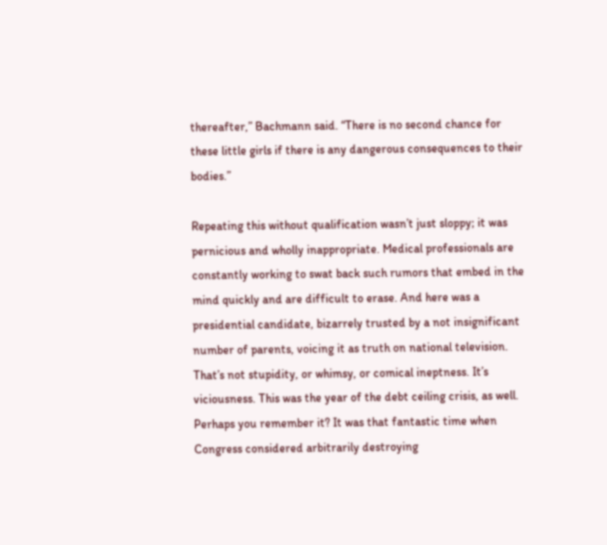thereafter,” Bachmann said. “There is no second chance for these little girls if there is any dangerous consequences to their bodies.”

Repeating this without qualification wasn’t just sloppy; it was pernicious and wholly inappropriate. Medical professionals are constantly working to swat back such rumors that embed in the mind quickly and are difficult to erase. And here was a presidential candidate, bizarrely trusted by a not insignificant number of parents, voicing it as truth on national television. That’s not stupidity, or whimsy, or comical ineptness. It’s viciousness. This was the year of the debt ceiling crisis, as well. Perhaps you remember it? It was that fantastic time when Congress considered arbitrarily destroying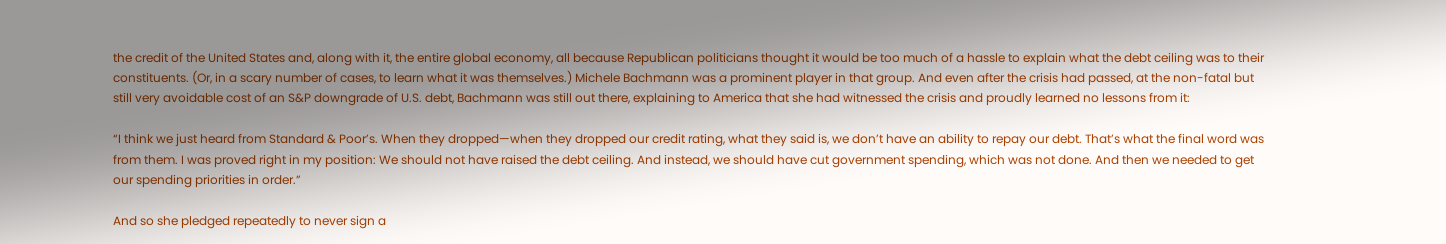the credit of the United States and, along with it, the entire global economy, all because Republican politicians thought it would be too much of a hassle to explain what the debt ceiling was to their constituents. (Or, in a scary number of cases, to learn what it was themselves.) Michele Bachmann was a prominent player in that group. And even after the crisis had passed, at the non-fatal but still very avoidable cost of an S&P downgrade of U.S. debt, Bachmann was still out there, explaining to America that she had witnessed the crisis and proudly learned no lessons from it:

“I think we just heard from Standard & Poor’s. When they dropped—when they dropped our credit rating, what they said is, we don’t have an ability to repay our debt. That’s what the final word was from them. I was proved right in my position: We should not have raised the debt ceiling. And instead, we should have cut government spending, which was not done. And then we needed to get our spending priorities in order.”

And so she pledged repeatedly to never sign a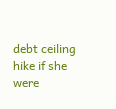debt ceiling hike if she were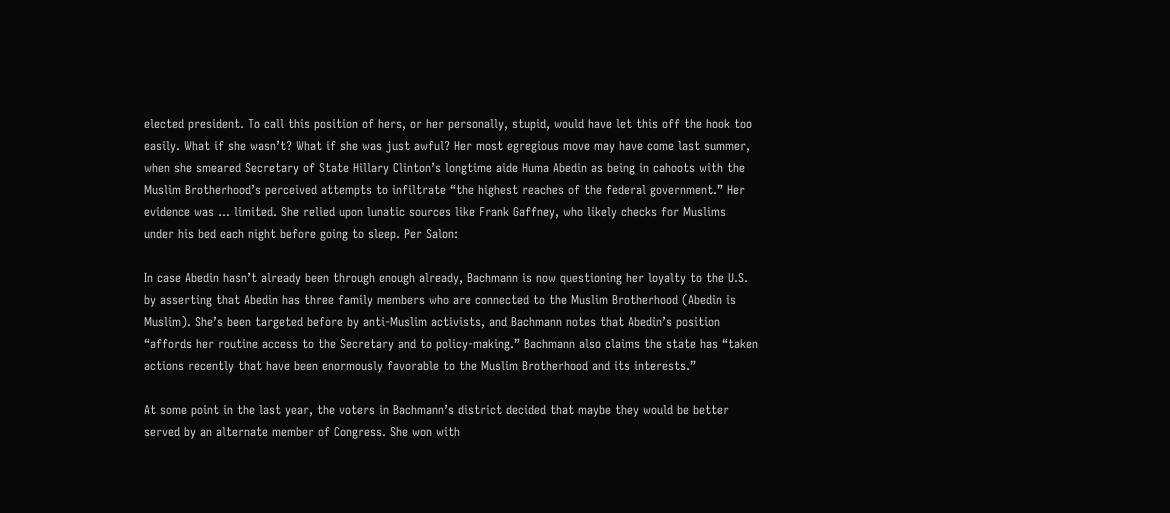elected president. To call this position of hers, or her personally, stupid, would have let this off the hook too easily. What if she wasn’t? What if she was just awful? Her most egregious move may have come last summer, when she smeared Secretary of State Hillary Clinton’s longtime aide Huma Abedin as being in cahoots with the Muslim Brotherhood’s perceived attempts to infiltrate “the highest reaches of the federal government.” Her evidence was … limited. She relied upon lunatic sources like Frank Gaffney, who likely checks for Muslims under his bed each night before going to sleep. Per Salon:

In case Abedin hasn’t already been through enough already, Bachmann is now questioning her loyalty to the U.S. by asserting that Abedin has three family members who are connected to the Muslim Brotherhood (Abedin is Muslim). She’s been targeted before by anti-Muslim activists, and Bachmann notes that Abedin’s position “affords her routine access to the Secretary and to policy-making.” Bachmann also claims the state has “taken actions recently that have been enormously favorable to the Muslim Brotherhood and its interests.”

At some point in the last year, the voters in Bachmann’s district decided that maybe they would be better served by an alternate member of Congress. She won with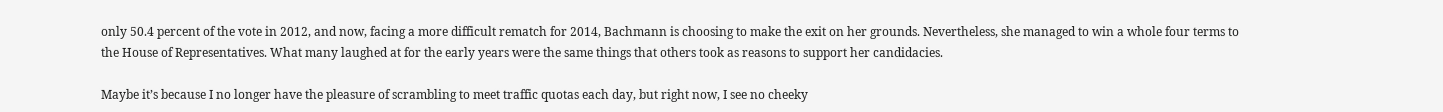only 50.4 percent of the vote in 2012, and now, facing a more difficult rematch for 2014, Bachmann is choosing to make the exit on her grounds. Nevertheless, she managed to win a whole four terms to the House of Representatives. What many laughed at for the early years were the same things that others took as reasons to support her candidacies.

Maybe it’s because I no longer have the pleasure of scrambling to meet traffic quotas each day, but right now, I see no cheeky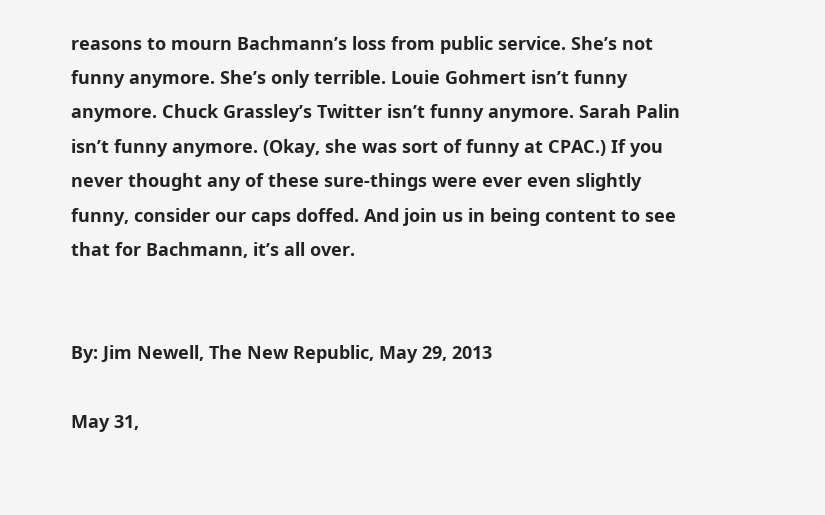reasons to mourn Bachmann’s loss from public service. She’s not funny anymore. She’s only terrible. Louie Gohmert isn’t funny anymore. Chuck Grassley’s Twitter isn’t funny anymore. Sarah Palin isn’t funny anymore. (Okay, she was sort of funny at CPAC.) If you never thought any of these sure-things were ever even slightly funny, consider our caps doffed. And join us in being content to see that for Bachmann, it’s all over.


By: Jim Newell, The New Republic, May 29, 2013

May 31,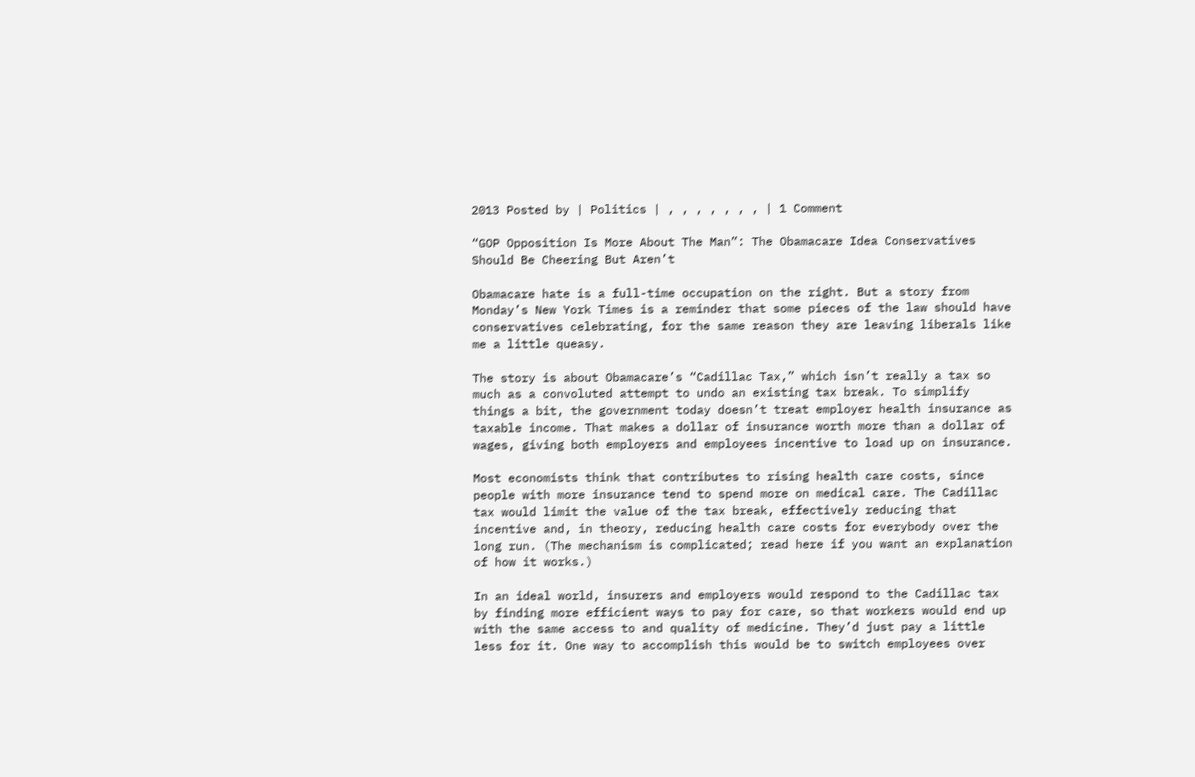2013 Posted by | Politics | , , , , , , , | 1 Comment

“GOP Opposition Is More About The Man”: The Obamacare Idea Conservatives Should Be Cheering But Aren’t

Obamacare hate is a full-time occupation on the right. But a story from Monday’s New York Times is a reminder that some pieces of the law should have conservatives celebrating, for the same reason they are leaving liberals like me a little queasy.

The story is about Obamacare’s “Cadillac Tax,” which isn’t really a tax so much as a convoluted attempt to undo an existing tax break. To simplify things a bit, the government today doesn’t treat employer health insurance as taxable income. That makes a dollar of insurance worth more than a dollar of wages, giving both employers and employees incentive to load up on insurance.

Most economists think that contributes to rising health care costs, since people with more insurance tend to spend more on medical care. The Cadillac tax would limit the value of the tax break, effectively reducing that incentive and, in theory, reducing health care costs for everybody over the long run. (The mechanism is complicated; read here if you want an explanation of how it works.)

In an ideal world, insurers and employers would respond to the Cadillac tax by finding more efficient ways to pay for care, so that workers would end up with the same access to and quality of medicine. They’d just pay a little less for it. One way to accomplish this would be to switch employees over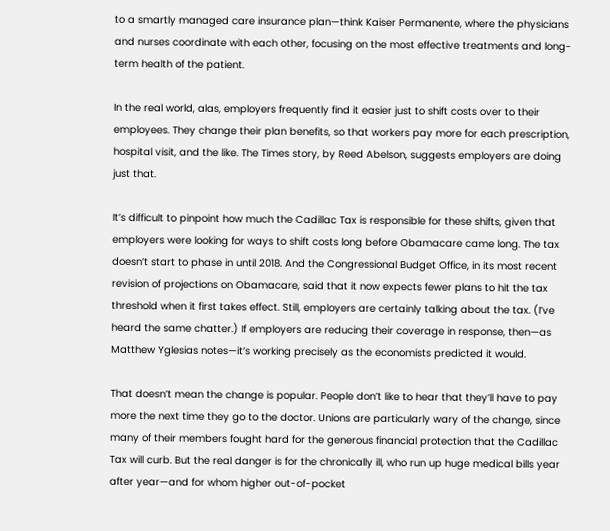to a smartly managed care insurance plan—think Kaiser Permanente, where the physicians and nurses coordinate with each other, focusing on the most effective treatments and long-term health of the patient.

In the real world, alas, employers frequently find it easier just to shift costs over to their employees. They change their plan benefits, so that workers pay more for each prescription, hospital visit, and the like. The Times story, by Reed Abelson, suggests employers are doing just that.

It’s difficult to pinpoint how much the Cadillac Tax is responsible for these shifts, given that employers were looking for ways to shift costs long before Obamacare came long. The tax doesn’t start to phase in until 2018. And the Congressional Budget Office, in its most recent revision of projections on Obamacare, said that it now expects fewer plans to hit the tax threshold when it first takes effect. Still, employers are certainly talking about the tax. (I’ve heard the same chatter.) If employers are reducing their coverage in response, then—as Matthew Yglesias notes—it’s working precisely as the economists predicted it would.

That doesn’t mean the change is popular. People don’t like to hear that they’ll have to pay more the next time they go to the doctor. Unions are particularly wary of the change, since many of their members fought hard for the generous financial protection that the Cadillac Tax will curb. But the real danger is for the chronically ill, who run up huge medical bills year after year—and for whom higher out-of-pocket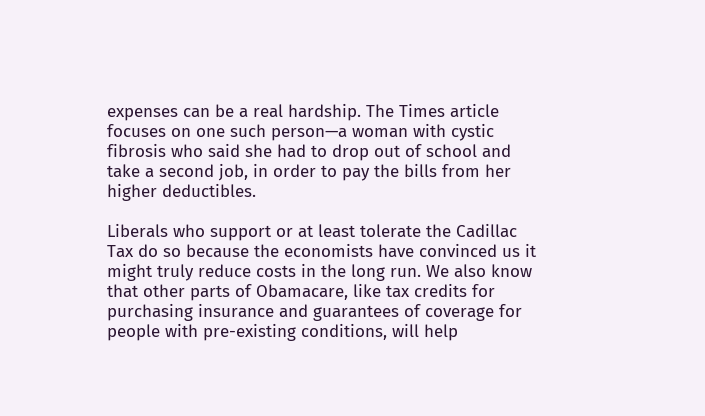expenses can be a real hardship. The Times article focuses on one such person—a woman with cystic fibrosis who said she had to drop out of school and take a second job, in order to pay the bills from her higher deductibles.

Liberals who support or at least tolerate the Cadillac Tax do so because the economists have convinced us it might truly reduce costs in the long run. We also know that other parts of Obamacare, like tax credits for purchasing insurance and guarantees of coverage for people with pre-existing conditions, will help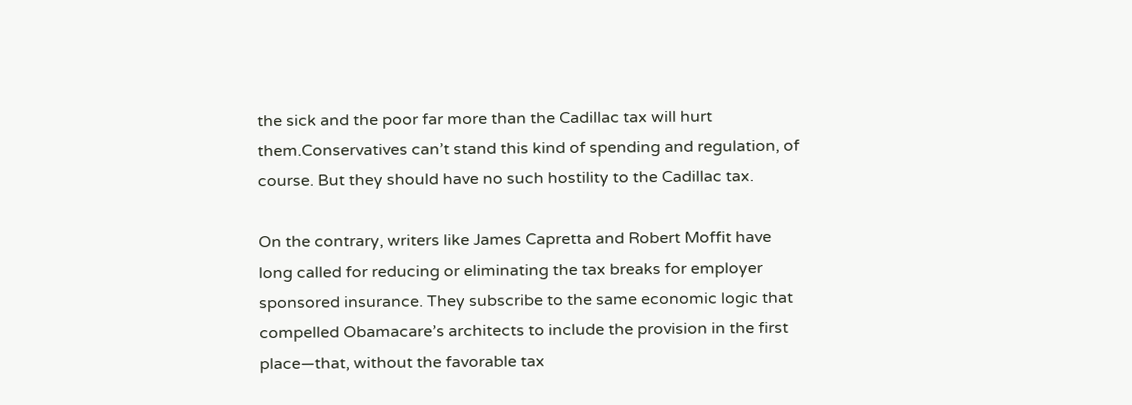the sick and the poor far more than the Cadillac tax will hurt them.Conservatives can’t stand this kind of spending and regulation, of course. But they should have no such hostility to the Cadillac tax.

On the contrary, writers like James Capretta and Robert Moffit have long called for reducing or eliminating the tax breaks for employer sponsored insurance. They subscribe to the same economic logic that compelled Obamacare’s architects to include the provision in the first place—that, without the favorable tax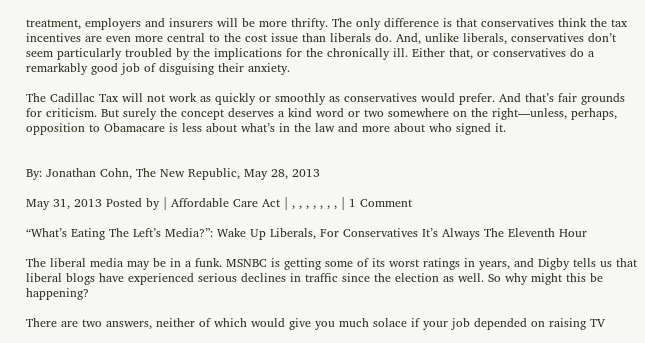treatment, employers and insurers will be more thrifty. The only difference is that conservatives think the tax incentives are even more central to the cost issue than liberals do. And, unlike liberals, conservatives don’t seem particularly troubled by the implications for the chronically ill. Either that, or conservatives do a remarkably good job of disguising their anxiety.

The Cadillac Tax will not work as quickly or smoothly as conservatives would prefer. And that’s fair grounds for criticism. But surely the concept deserves a kind word or two somewhere on the right—unless, perhaps, opposition to Obamacare is less about what’s in the law and more about who signed it.


By: Jonathan Cohn, The New Republic, May 28, 2013

May 31, 2013 Posted by | Affordable Care Act | , , , , , , , | 1 Comment

“What’s Eating The Left’s Media?”: Wake Up Liberals, For Conservatives It’s Always The Eleventh Hour

The liberal media may be in a funk. MSNBC is getting some of its worst ratings in years, and Digby tells us that liberal blogs have experienced serious declines in traffic since the election as well. So why might this be happening?

There are two answers, neither of which would give you much solace if your job depended on raising TV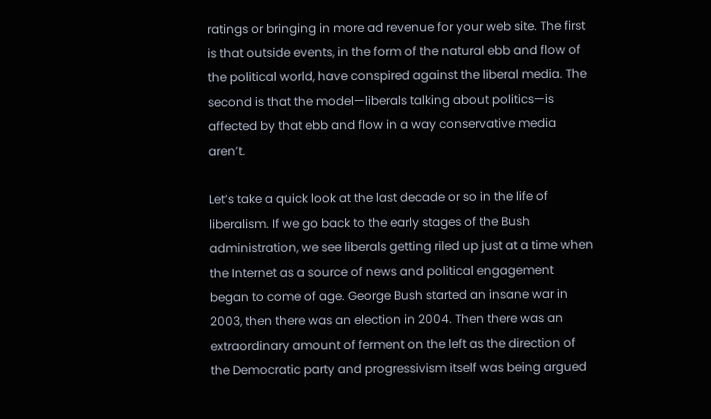ratings or bringing in more ad revenue for your web site. The first is that outside events, in the form of the natural ebb and flow of the political world, have conspired against the liberal media. The second is that the model—liberals talking about politics—is affected by that ebb and flow in a way conservative media aren’t.

Let’s take a quick look at the last decade or so in the life of liberalism. If we go back to the early stages of the Bush administration, we see liberals getting riled up just at a time when the Internet as a source of news and political engagement began to come of age. George Bush started an insane war in 2003, then there was an election in 2004. Then there was an extraordinary amount of ferment on the left as the direction of the Democratic party and progressivism itself was being argued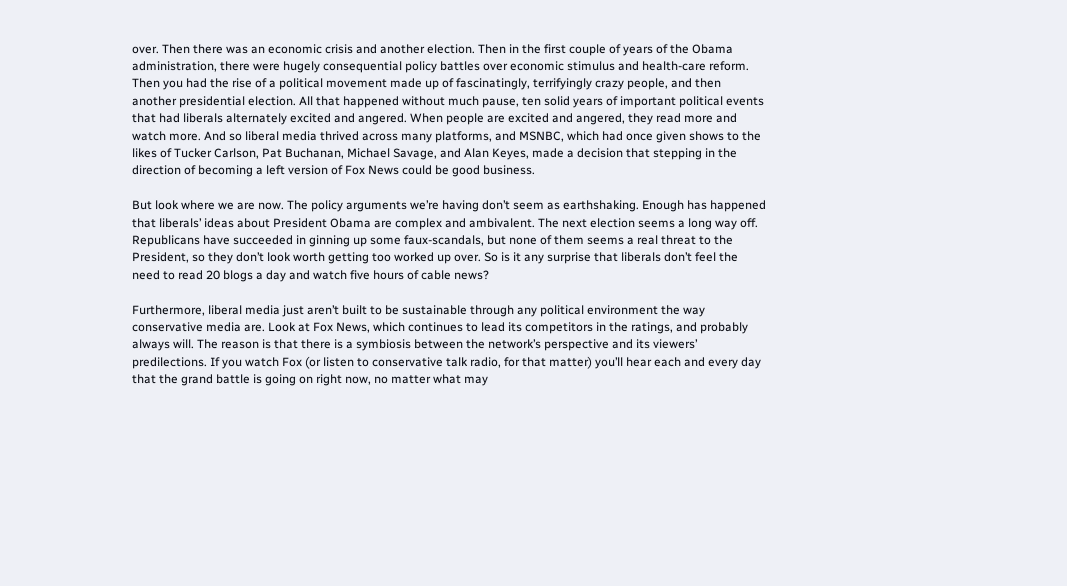over. Then there was an economic crisis and another election. Then in the first couple of years of the Obama administration, there were hugely consequential policy battles over economic stimulus and health-care reform. Then you had the rise of a political movement made up of fascinatingly, terrifyingly crazy people, and then another presidential election. All that happened without much pause, ten solid years of important political events that had liberals alternately excited and angered. When people are excited and angered, they read more and watch more. And so liberal media thrived across many platforms, and MSNBC, which had once given shows to the likes of Tucker Carlson, Pat Buchanan, Michael Savage, and Alan Keyes, made a decision that stepping in the direction of becoming a left version of Fox News could be good business.

But look where we are now. The policy arguments we’re having don’t seem as earthshaking. Enough has happened that liberals’ ideas about President Obama are complex and ambivalent. The next election seems a long way off. Republicans have succeeded in ginning up some faux-scandals, but none of them seems a real threat to the President, so they don’t look worth getting too worked up over. So is it any surprise that liberals don’t feel the need to read 20 blogs a day and watch five hours of cable news?

Furthermore, liberal media just aren’t built to be sustainable through any political environment the way conservative media are. Look at Fox News, which continues to lead its competitors in the ratings, and probably always will. The reason is that there is a symbiosis between the network’s perspective and its viewers’ predilections. If you watch Fox (or listen to conservative talk radio, for that matter) you’ll hear each and every day that the grand battle is going on right now, no matter what may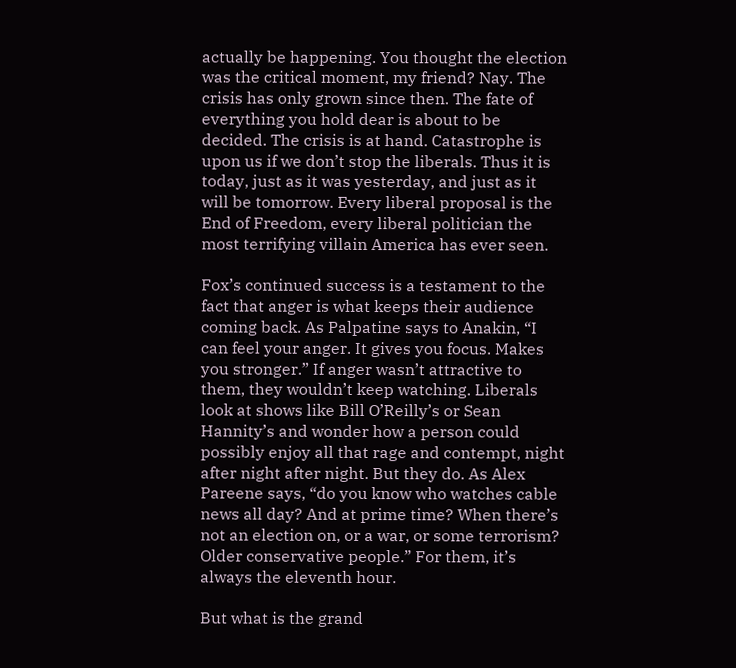actually be happening. You thought the election was the critical moment, my friend? Nay. The crisis has only grown since then. The fate of everything you hold dear is about to be decided. The crisis is at hand. Catastrophe is upon us if we don’t stop the liberals. Thus it is today, just as it was yesterday, and just as it will be tomorrow. Every liberal proposal is the End of Freedom, every liberal politician the most terrifying villain America has ever seen.

Fox’s continued success is a testament to the fact that anger is what keeps their audience coming back. As Palpatine says to Anakin, “I can feel your anger. It gives you focus. Makes you stronger.” If anger wasn’t attractive to them, they wouldn’t keep watching. Liberals look at shows like Bill O’Reilly’s or Sean Hannity’s and wonder how a person could possibly enjoy all that rage and contempt, night after night after night. But they do. As Alex Pareene says, “do you know who watches cable news all day? And at prime time? When there’s not an election on, or a war, or some terrorism? Older conservative people.” For them, it’s always the eleventh hour.

But what is the grand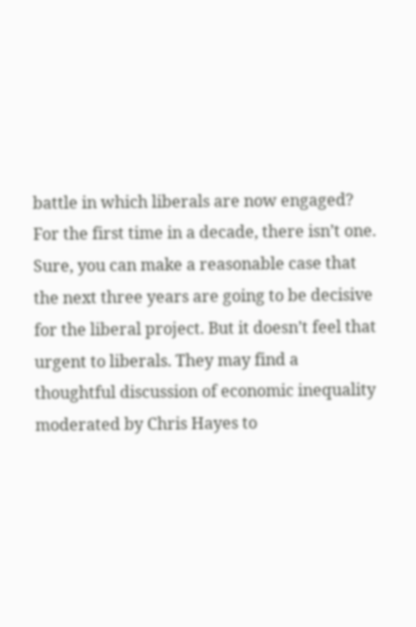battle in which liberals are now engaged? For the first time in a decade, there isn’t one. Sure, you can make a reasonable case that the next three years are going to be decisive for the liberal project. But it doesn’t feel that urgent to liberals. They may find a thoughtful discussion of economic inequality moderated by Chris Hayes to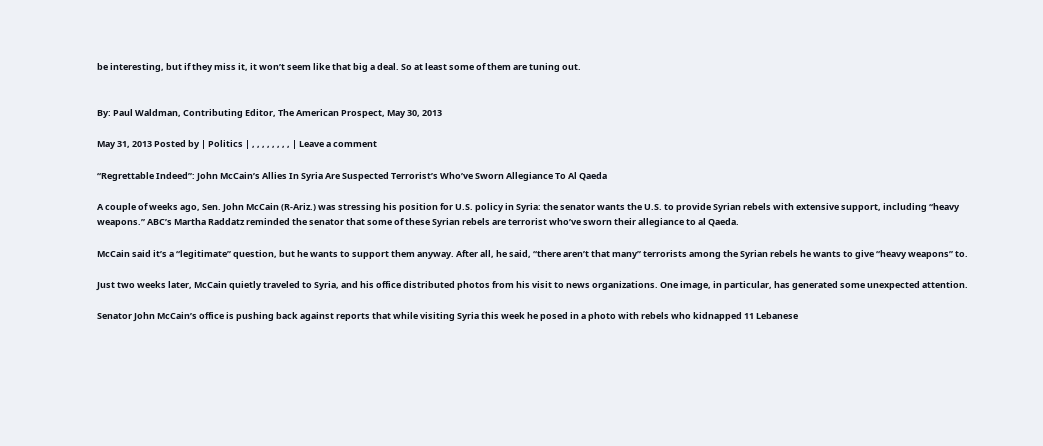be interesting, but if they miss it, it won’t seem like that big a deal. So at least some of them are tuning out.


By: Paul Waldman, Contributing Editor, The American Prospect, May 30, 2013

May 31, 2013 Posted by | Politics | , , , , , , , , | Leave a comment

“Regrettable Indeed”: John McCain’s Allies In Syria Are Suspected Terrorist’s Who’ve Sworn Allegiance To Al Qaeda

A couple of weeks ago, Sen. John McCain (R-Ariz.) was stressing his position for U.S. policy in Syria: the senator wants the U.S. to provide Syrian rebels with extensive support, including “heavy weapons.” ABC’s Martha Raddatz reminded the senator that some of these Syrian rebels are terrorist who’ve sworn their allegiance to al Qaeda.

McCain said it’s a “legitimate” question, but he wants to support them anyway. After all, he said, “there aren’t that many” terrorists among the Syrian rebels he wants to give “heavy weapons” to.

Just two weeks later, McCain quietly traveled to Syria, and his office distributed photos from his visit to news organizations. One image, in particular, has generated some unexpected attention.

Senator John McCain’s office is pushing back against reports that while visiting Syria this week he posed in a photo with rebels who kidnapped 11 Lebanese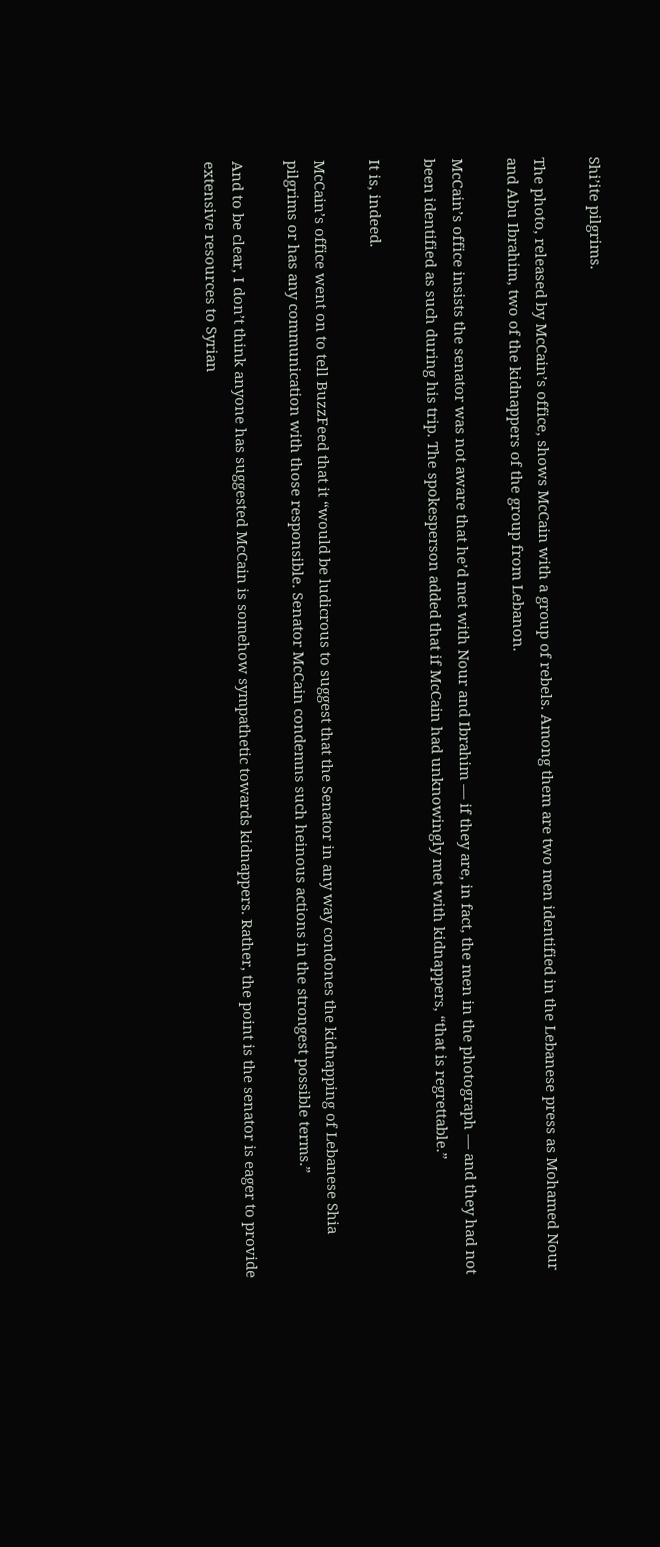Shi’ite pilgrims.

The photo, released by McCain’s office, shows McCain with a group of rebels. Among them are two men identified in the Lebanese press as Mohamed Nour and Abu Ibrahim, two of the kidnappers of the group from Lebanon.

McCain’s office insists the senator was not aware that he’d met with Nour and Ibrahim — if they are, in fact, the men in the photograph — and they had not been identified as such during his trip. The spokesperson added that if McCain had unknowingly met with kidnappers, “that is regrettable.”

It is, indeed.

McCain’s office went on to tell BuzzFeed that it “would be ludicrous to suggest that the Senator in any way condones the kidnapping of Lebanese Shia pilgrims or has any communication with those responsible. Senator McCain condemns such heinous actions in the strongest possible terms.”

And to be clear, I don’t think anyone has suggested McCain is somehow sympathetic towards kidnappers. Rather, the point is the senator is eager to provide extensive resources to Syrian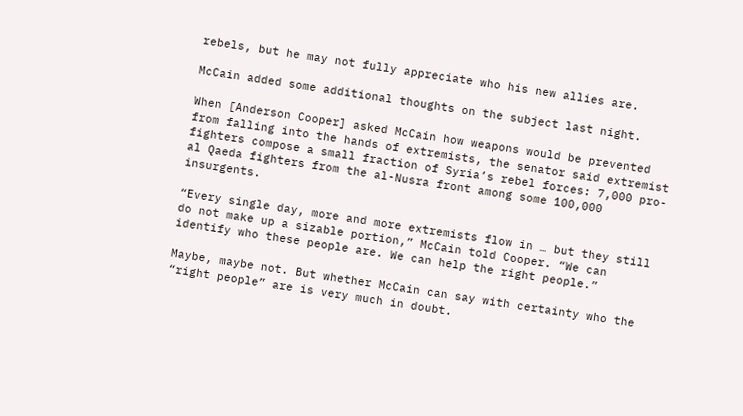rebels, but he may not fully appreciate who his new allies are.

McCain added some additional thoughts on the subject last night.

When [Anderson Cooper] asked McCain how weapons would be prevented from falling into the hands of extremists, the senator said extremist fighters compose a small fraction of Syria’s rebel forces: 7,000 pro-al Qaeda fighters from the al-Nusra front among some 100,000 insurgents.

“Every single day, more and more extremists flow in … but they still do not make up a sizable portion,” McCain told Cooper. “We can identify who these people are. We can help the right people.”

Maybe, maybe not. But whether McCain can say with certainty who the “right people” are is very much in doubt.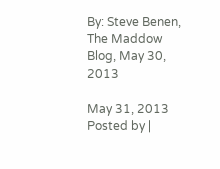By: Steve Benen, The Maddow Blog, May 30, 2013

May 31, 2013 Posted by |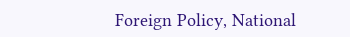Foreign Policy, National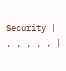Security | , , , , , |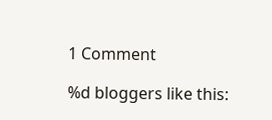1 Comment

%d bloggers like this: